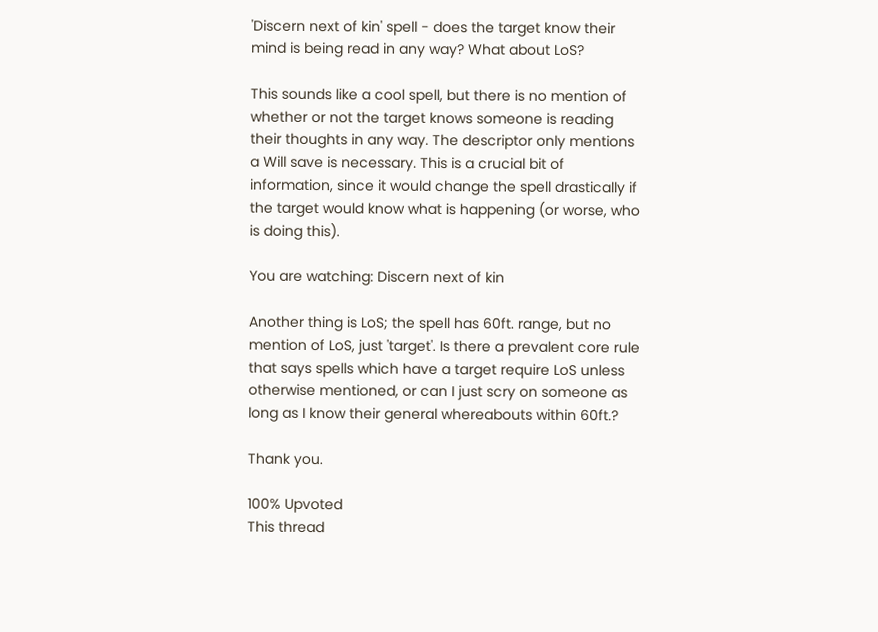'Discern next of kin' spell - does the target know their mind is being read in any way? What about LoS?

This sounds like a cool spell, but there is no mention of whether or not the target knows someone is reading their thoughts in any way. The descriptor only mentions a Will save is necessary. This is a crucial bit of information, since it would change the spell drastically if the target would know what is happening (or worse, who is doing this).

You are watching: Discern next of kin

Another thing is LoS; the spell has 60ft. range, but no mention of LoS, just 'target'. Is there a prevalent core rule that says spells which have a target require LoS unless otherwise mentioned, or can I just scry on someone as long as I know their general whereabouts within 60ft.?

Thank you.

100% Upvoted
This thread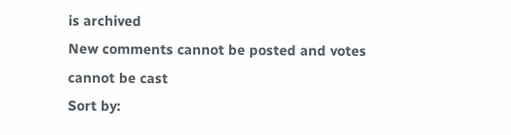is archived
New comments cannot be posted and votes cannot be cast
Sort by: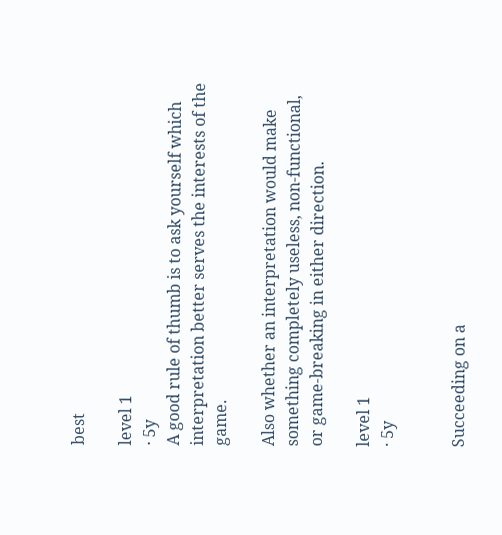best

level 1
· 5y
A good rule of thumb is to ask yourself which interpretation better serves the interests of the game.

Also whether an interpretation would make something completely useless, non-functional, or game-breaking in either direction.

level 1
· 5y


Succeeding on a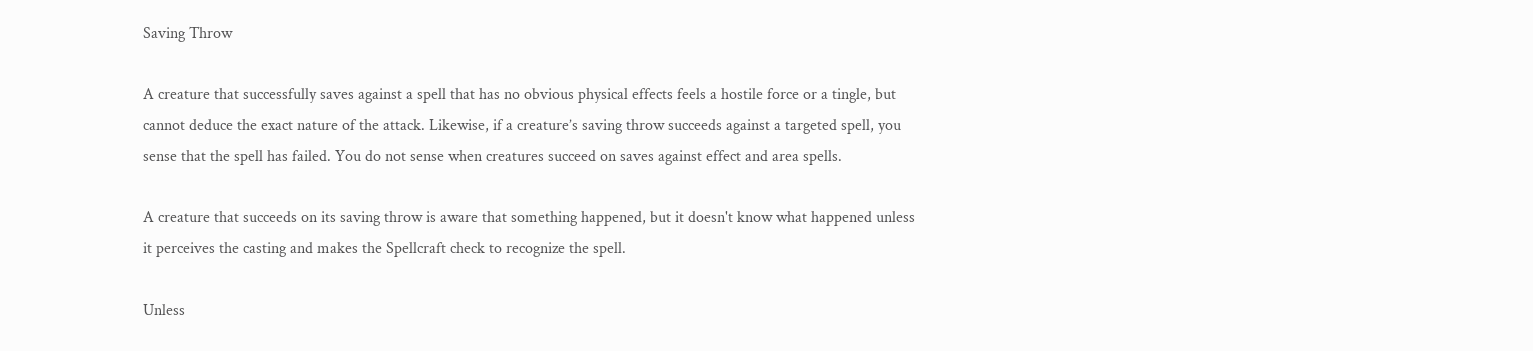Saving Throw

A creature that successfully saves against a spell that has no obvious physical effects feels a hostile force or a tingle, but cannot deduce the exact nature of the attack. Likewise, if a creature’s saving throw succeeds against a targeted spell, you sense that the spell has failed. You do not sense when creatures succeed on saves against effect and area spells.

A creature that succeeds on its saving throw is aware that something happened, but it doesn't know what happened unless it perceives the casting and makes the Spellcraft check to recognize the spell.

Unless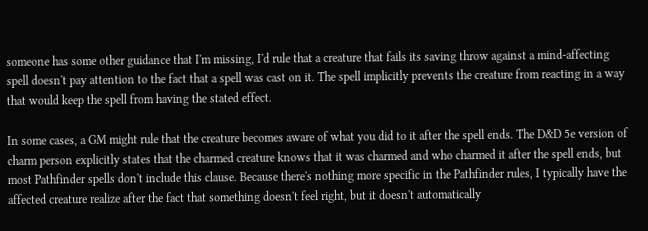someone has some other guidance that I'm missing, I'd rule that a creature that fails its saving throw against a mind-affecting spell doesn't pay attention to the fact that a spell was cast on it. The spell implicitly prevents the creature from reacting in a way that would keep the spell from having the stated effect.

In some cases, a GM might rule that the creature becomes aware of what you did to it after the spell ends. The D&D 5e version of charm person explicitly states that the charmed creature knows that it was charmed and who charmed it after the spell ends, but most Pathfinder spells don't include this clause. Because there's nothing more specific in the Pathfinder rules, I typically have the affected creature realize after the fact that something doesn't feel right, but it doesn't automatically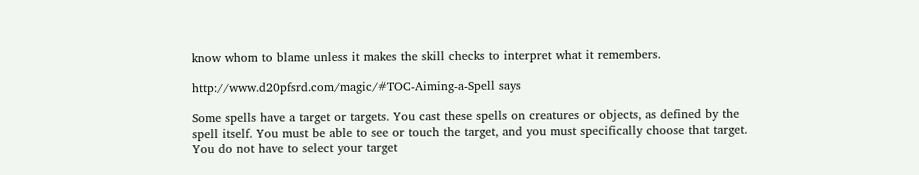know whom to blame unless it makes the skill checks to interpret what it remembers.

http://www.d20pfsrd.com/magic/#TOC-Aiming-a-Spell says

Some spells have a target or targets. You cast these spells on creatures or objects, as defined by the spell itself. You must be able to see or touch the target, and you must specifically choose that target. You do not have to select your target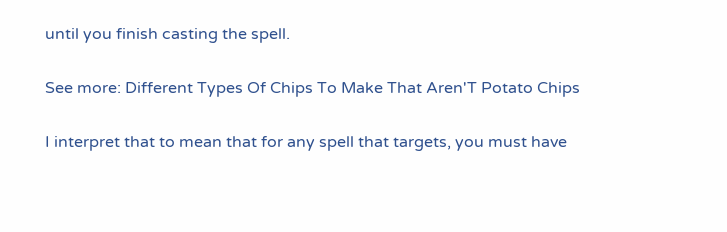until you finish casting the spell.

See more: Different Types Of Chips To Make That Aren'T Potato Chips

I interpret that to mean that for any spell that targets, you must have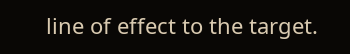line of effect to the target.